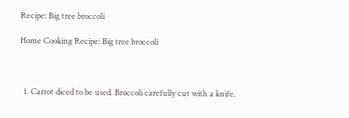Recipe: Big tree broccoli

Home Cooking Recipe: Big tree broccoli



  1. Carrot diced to be used. Broccoli carefully cut with a knife.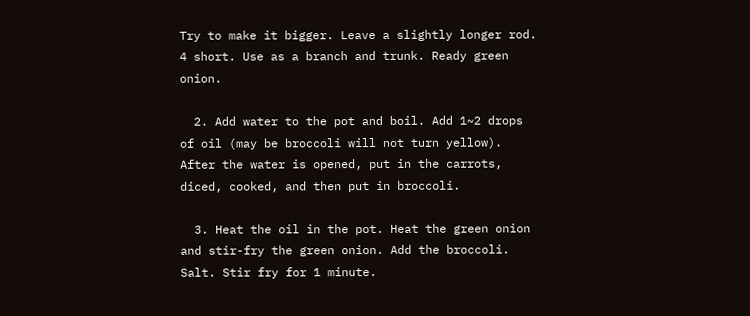Try to make it bigger. Leave a slightly longer rod. 4 short. Use as a branch and trunk. Ready green onion.

  2. Add water to the pot and boil. Add 1~2 drops of oil (may be broccoli will not turn yellow). After the water is opened, put in the carrots, diced, cooked, and then put in broccoli.

  3. Heat the oil in the pot. Heat the green onion and stir-fry the green onion. Add the broccoli. Salt. Stir fry for 1 minute.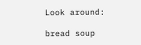Look around:

bread soup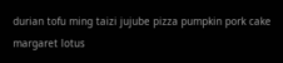durian tofu ming taizi jujube pizza pumpkin pork cake margaret lotus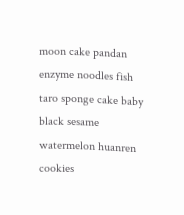moon cake pandan enzyme noodles fish taro sponge cake baby black sesame watermelon huanren cookies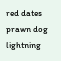red dates prawn dog lightning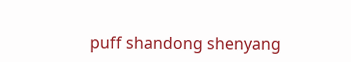puff shandong shenyang